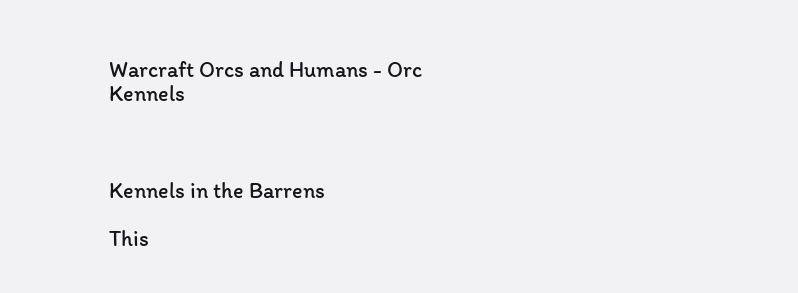Warcraft Orcs and Humans - Orc Kennels



Kennels in the Barrens

This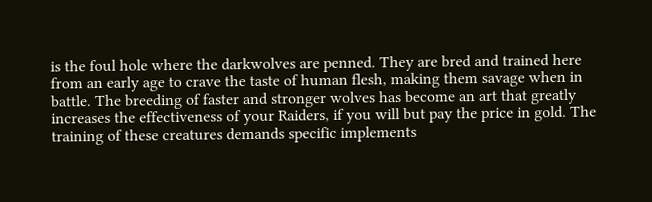is the foul hole where the darkwolves are penned. They are bred and trained here from an early age to crave the taste of human flesh, making them savage when in battle. The breeding of faster and stronger wolves has become an art that greatly increases the effectiveness of your Raiders, if you will but pay the price in gold. The training of these creatures demands specific implements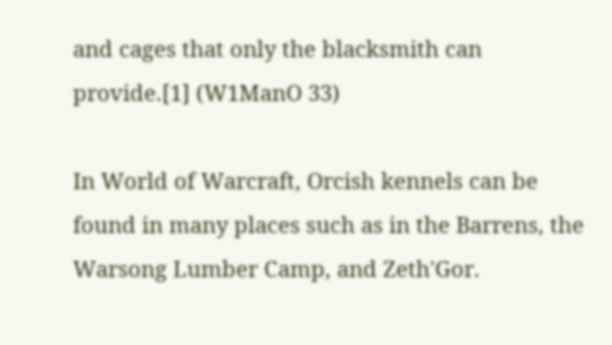and cages that only the blacksmith can provide.[1] (W1ManO 33)

In World of Warcraft, Orcish kennels can be found in many places such as in the Barrens, the Warsong Lumber Camp, and Zeth'Gor.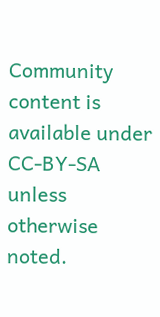Community content is available under CC-BY-SA unless otherwise noted.